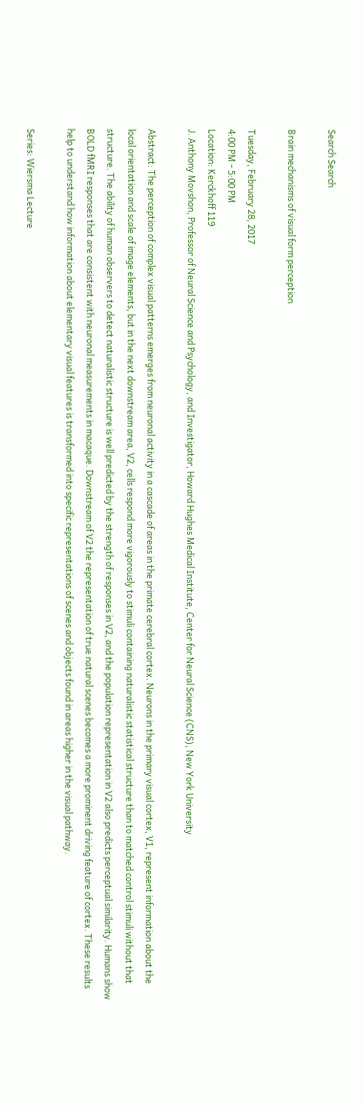Search Search

Brain mechanisms of visual form perception

Tuesday, February 28, 2017
4:00 PM - 5:00 PM
Location: Kerckhoff 119
J. Anthony Movshon, Professor of Neural Science and Psychology, and Investigator, Howard Hughes Medical Institute, Center for Neural Science (CNS), New York University

Abstract: The perception of complex visual patterns emerges from neuronal activity in a cascade of areas in the primate cerebral cortex. Neurons in the primary visual cortex, V1, represent information about the local orientation and scale of image elements, but in the next downstream area, V2, cells respond more vigorously to stimuli containing naturalistic statistical structure than to matched control stimuli without that structure. The ability of human observers to detect naturalistic structure is well predicted by the strength of responses in V2, and the population representation in V2 also predicts perceptual similarity. Humans show BOLD fMRI responses that are consistent with neuronal measurements in macaque. Downstream of V2 the representation of true natural scenes becomes a more prominent driving feature of cortex. These results help to understand how information about elementary visual features is transformed into specific representations of scenes and objects found in areas higher in the visual pathway.

Series: Wiersma Lecture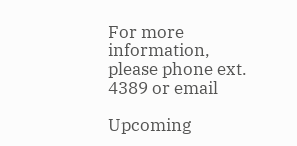For more information, please phone ext. 4389 or email

Upcoming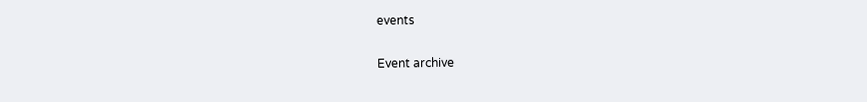events

Event archive